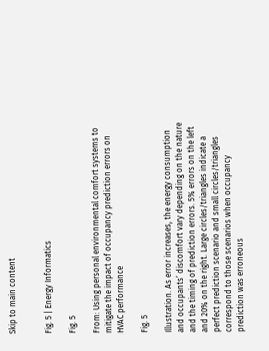Skip to main content


Fig. 5 | Energy Informatics

Fig. 5

From: Using personal environmental comfort systems to mitigate the impact of occupancy prediction errors on HVAC performance

Fig. 5

Illustration. As error increases, the energy consumption and occupants’ discomfort vary depending on the nature and the timing of prediction errors. 5% errors on the left and 20% on the right. Large circles/triangles indicate a perfect prediction scenario and small circles/triangles correspond to those scenarios when occupancy prediction was erroneous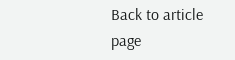Back to article page